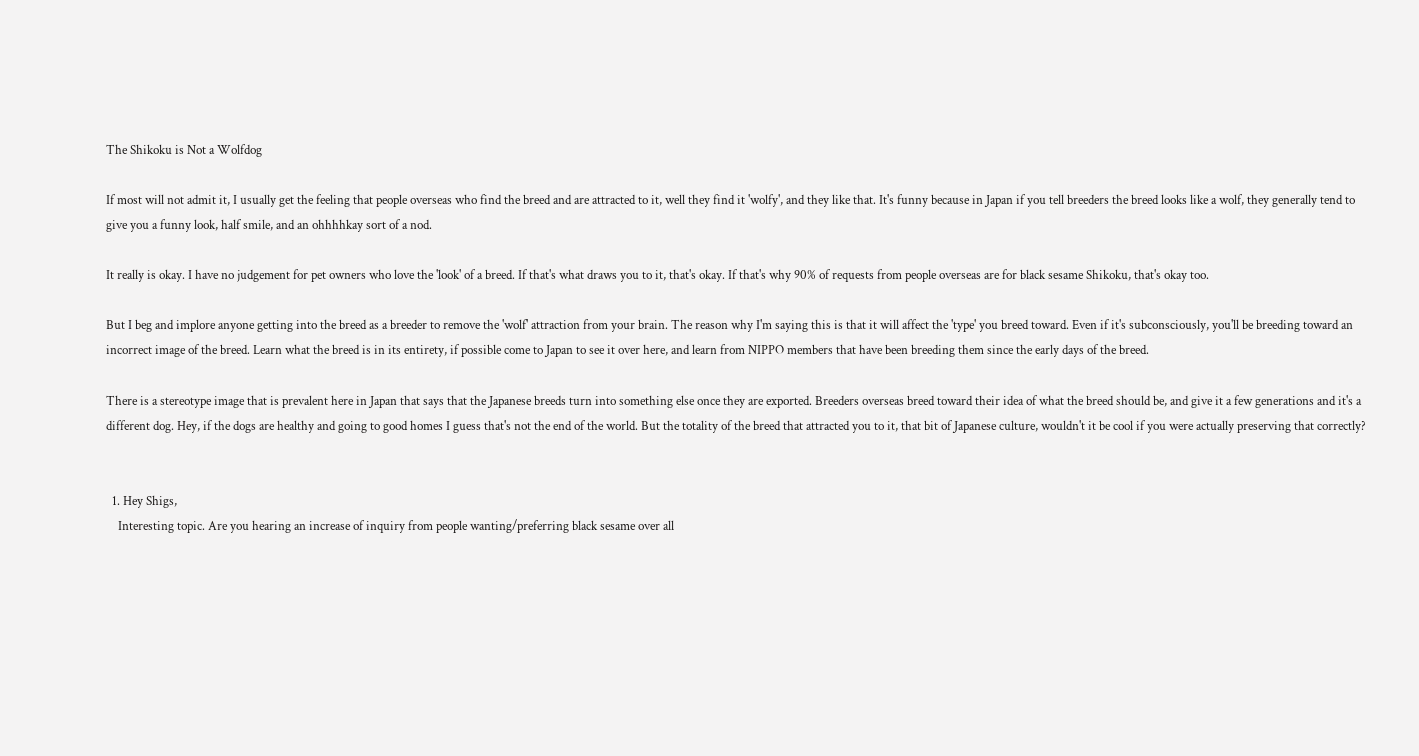The Shikoku is Not a Wolfdog

If most will not admit it, I usually get the feeling that people overseas who find the breed and are attracted to it, well they find it 'wolfy', and they like that. It's funny because in Japan if you tell breeders the breed looks like a wolf, they generally tend to give you a funny look, half smile, and an ohhhhkay sort of a nod.

It really is okay. I have no judgement for pet owners who love the 'look' of a breed. If that's what draws you to it, that's okay. If that's why 90% of requests from people overseas are for black sesame Shikoku, that's okay too.

But I beg and implore anyone getting into the breed as a breeder to remove the 'wolf' attraction from your brain. The reason why I'm saying this is that it will affect the 'type' you breed toward. Even if it's subconsciously, you'll be breeding toward an incorrect image of the breed. Learn what the breed is in its entirety, if possible come to Japan to see it over here, and learn from NIPPO members that have been breeding them since the early days of the breed.

There is a stereotype image that is prevalent here in Japan that says that the Japanese breeds turn into something else once they are exported. Breeders overseas breed toward their idea of what the breed should be, and give it a few generations and it's a different dog. Hey, if the dogs are healthy and going to good homes I guess that's not the end of the world. But the totality of the breed that attracted you to it, that bit of Japanese culture, wouldn't it be cool if you were actually preserving that correctly?


  1. Hey Shigs,
    Interesting topic. Are you hearing an increase of inquiry from people wanting/preferring black sesame over all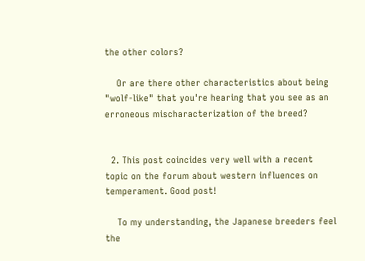the other colors?

    Or are there other characteristics about being "wolf-like" that you're hearing that you see as an erroneous mischaracterization of the breed?


  2. This post coincides very well with a recent topic on the forum about western influences on temperament. Good post!

    To my understanding, the Japanese breeders feel the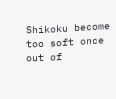Shikoku become too soft once out of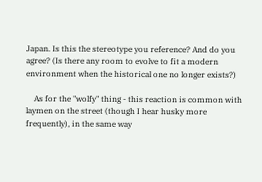Japan. Is this the stereotype you reference? And do you agree? (Is there any room to evolve to fit a modern environment when the historical one no longer exists?)

    As for the "wolfy" thing - this reaction is common with laymen on the street (though I hear husky more frequently), in the same way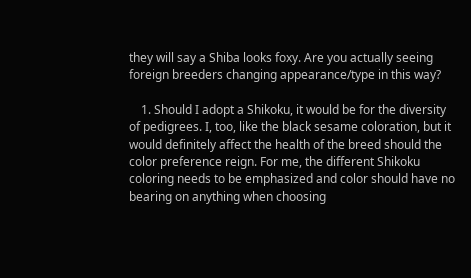they will say a Shiba looks foxy. Are you actually seeing foreign breeders changing appearance/type in this way?

    1. Should I adopt a Shikoku, it would be for the diversity of pedigrees. I, too, like the black sesame coloration, but it would definitely affect the health of the breed should the color preference reign. For me, the different Shikoku coloring needs to be emphasized and color should have no bearing on anything when choosing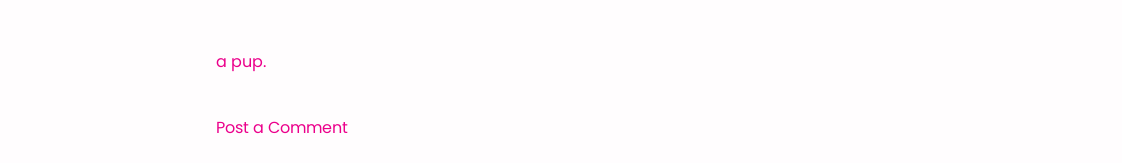a pup.


Post a Comment